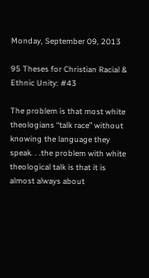Monday, September 09, 2013

95 Theses for Christian Racial & Ethnic Unity: #43

The problem is that most white theologians “talk race” without knowing the language they speak. . .the problem with white theological talk is that it is almost always about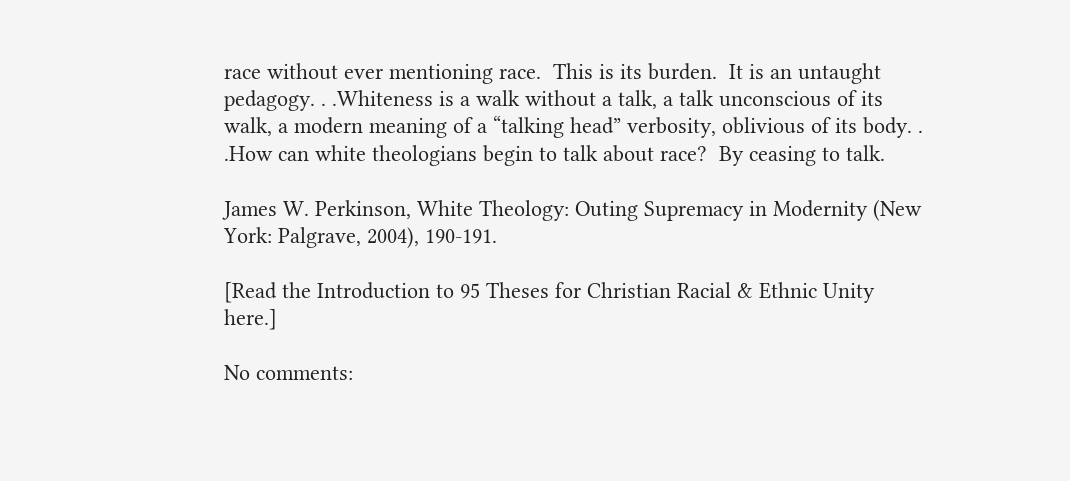race without ever mentioning race.  This is its burden.  It is an untaught pedagogy. . .Whiteness is a walk without a talk, a talk unconscious of its walk, a modern meaning of a “talking head” verbosity, oblivious of its body. . .How can white theologians begin to talk about race?  By ceasing to talk.

James W. Perkinson, White Theology: Outing Supremacy in Modernity (New York: Palgrave, 2004), 190-191.

[Read the Introduction to 95 Theses for Christian Racial & Ethnic Unity here.]

No comments: